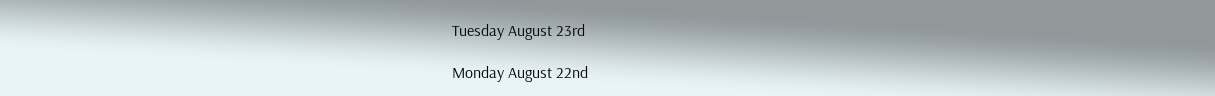Tuesday August 23rd

Monday August 22nd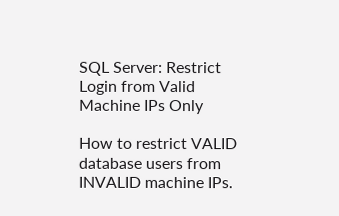SQL Server: Restrict Login from Valid Machine IPs Only

How to restrict VALID database users from INVALID machine IPs.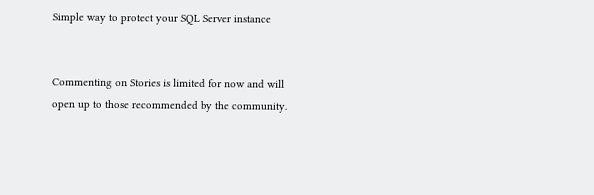Simple way to protect your SQL Server instance


Commenting on Stories is limited for now and will open up to those recommended by the community.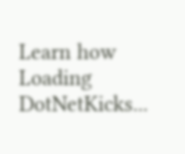Learn how
Loading DotNetKicks...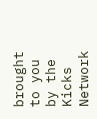brought to you by the Kicks Network